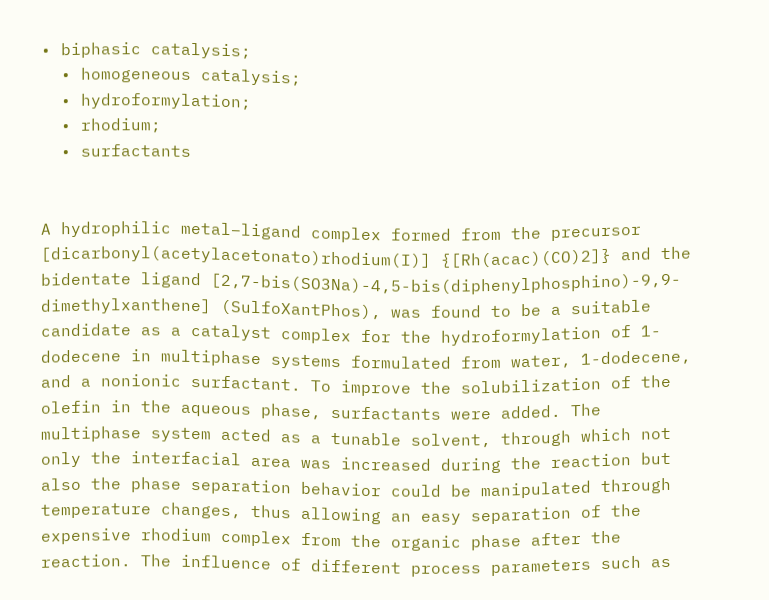• biphasic catalysis;
  • homogeneous catalysis;
  • hydroformylation;
  • rhodium;
  • surfactants


A hydrophilic metal–ligand complex formed from the precursor [dicarbonyl(acetylacetonato)rhodium(I)] {[Rh(acac)(CO)2]} and the bidentate ligand [2,7-bis(SO3Na)-4,5-bis(diphenylphosphino)-9,9-dimethylxanthene] (SulfoXantPhos), was found to be a suitable candidate as a catalyst complex for the hydroformylation of 1-dodecene in multiphase systems formulated from water, 1-dodecene, and a nonionic surfactant. To improve the solubilization of the olefin in the aqueous phase, surfactants were added. The multiphase system acted as a tunable solvent, through which not only the interfacial area was increased during the reaction but also the phase separation behavior could be manipulated through temperature changes, thus allowing an easy separation of the expensive rhodium complex from the organic phase after the reaction. The influence of different process parameters such as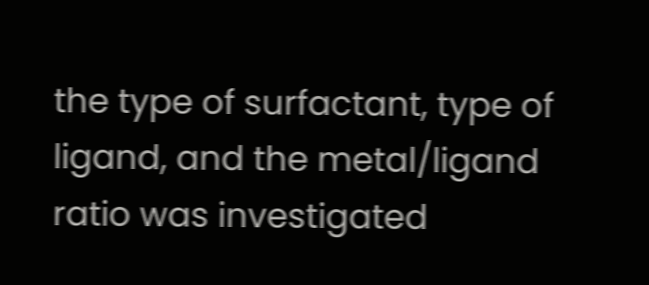the type of surfactant, type of ligand, and the metal/ligand ratio was investigated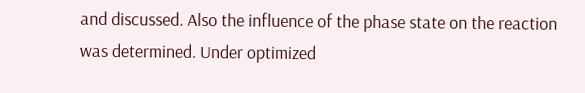and discussed. Also the influence of the phase state on the reaction was determined. Under optimized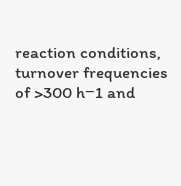reaction conditions, turnover frequencies of >300 h−1 and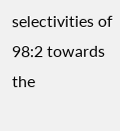selectivities of 98:2 towards the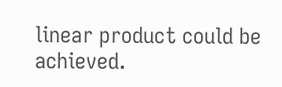linear product could be achieved.